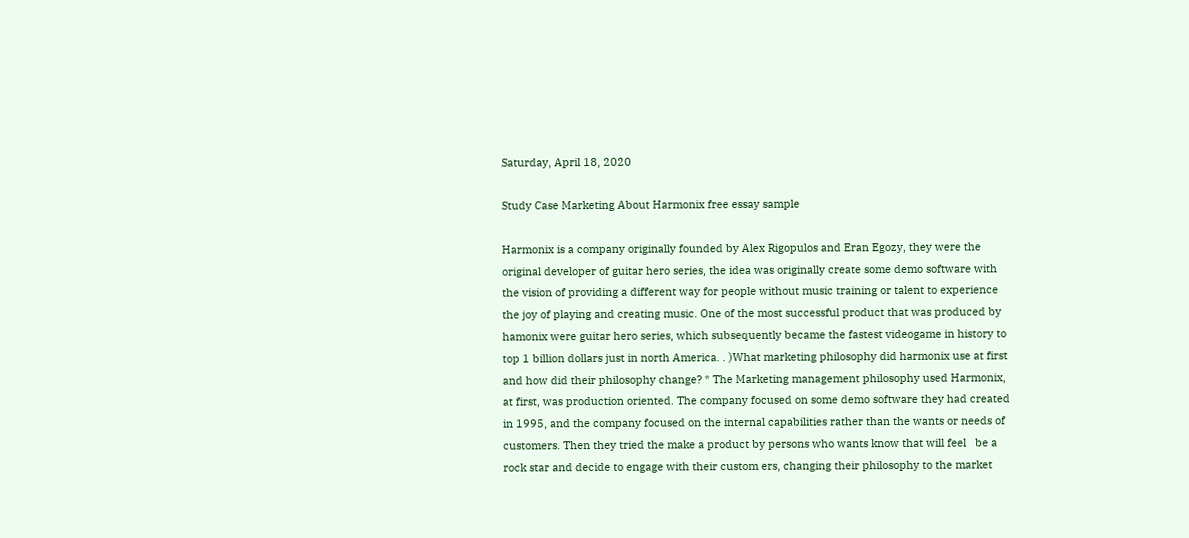Saturday, April 18, 2020

Study Case Marketing About Harmonix free essay sample

Harmonix is a company originally founded by Alex Rigopulos and Eran Egozy, they were the original developer of guitar hero series, the idea was originally create some demo software with the vision of providing a different way for people without music training or talent to experience the joy of playing and creating music. One of the most successful product that was produced by hamonix were guitar hero series, which subsequently became the fastest videogame in history to top 1 billion dollars just in north America. . )What marketing philosophy did harmonix use at first and how did their philosophy change? * The Marketing management philosophy used Harmonix, at first, was production oriented. The company focused on some demo software they had created in 1995, and the company focused on the internal capabilities rather than the wants or needs of customers. Then they tried the make a product by persons who wants know that will feel   be a rock star and decide to engage with their custom ers, changing their philosophy to the market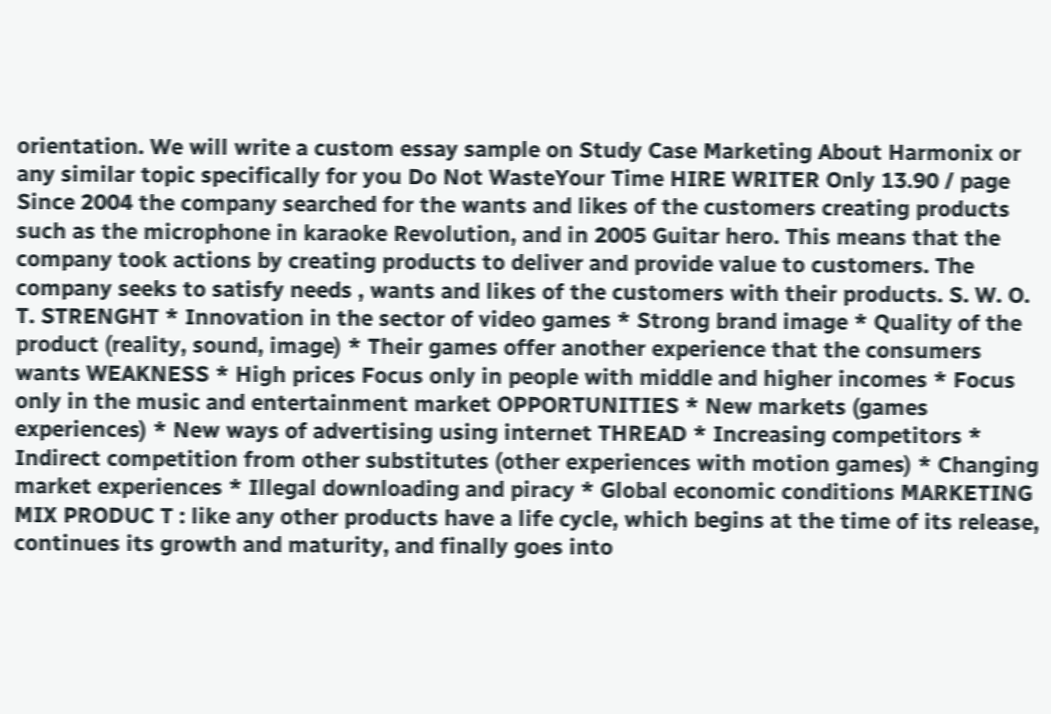orientation. We will write a custom essay sample on Study Case Marketing About Harmonix or any similar topic specifically for you Do Not WasteYour Time HIRE WRITER Only 13.90 / page Since 2004 the company searched for the wants and likes of the customers creating products such as the microphone in karaoke Revolution, and in 2005 Guitar hero. This means that the company took actions by creating products to deliver and provide value to customers. The company seeks to satisfy needs , wants and likes of the customers with their products. S. W. O. T. STRENGHT * Innovation in the sector of video games * Strong brand image * Quality of the product (reality, sound, image) * Their games offer another experience that the consumers wants WEAKNESS * High prices Focus only in people with middle and higher incomes * Focus only in the music and entertainment market OPPORTUNITIES * New markets (games experiences) * New ways of advertising using internet THREAD * Increasing competitors * Indirect competition from other substitutes (other experiences with motion games) * Changing market experiences * Illegal downloading and piracy * Global economic conditions MARKETING MIX PRODUC T : like any other products have a life cycle, which begins at the time of its release, continues its growth and maturity, and finally goes into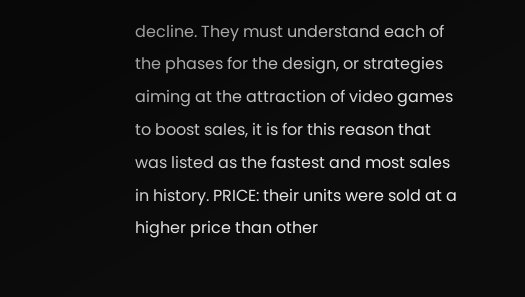decline. They must understand each of the phases for the design, or strategies aiming at the attraction of video games to boost sales, it is for this reason that was listed as the fastest and most sales in history. PRICE: their units were sold at a higher price than other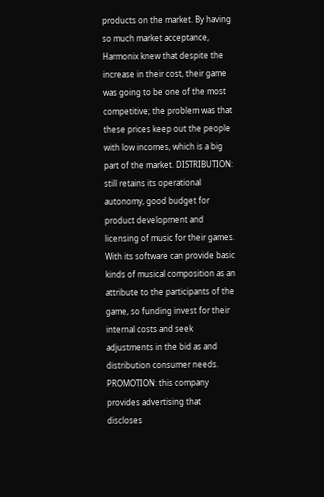products on the market. By having so much market acceptance, Harmonix knew that despite the increase in their cost, their game was going to be one of the most competitive; the problem was that these prices keep out the people with low incomes, which is a big part of the market. DISTRIBUTION: still retains its operational autonomy, good budget for product development and licensing of music for their games. With its software can provide basic kinds of musical composition as an attribute to the participants of the game, so funding invest for their internal costs and seek adjustments in the bid as and distribution consumer needs. PROMOTION: this company provides advertising that discloses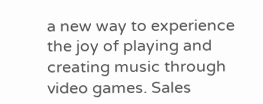a new way to experience the joy of playing and creating music through video games. Sales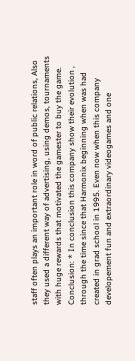staff often plays an important role in word of public relations, Also they used a different way of advertising, using demos, tournaments with huge rewards that motivated the gamester to buy the game. Conclusion: * In conclusion this company show their evolution , through the time since that Harmonix beginning when was had created in grad school in 1995. Even now when this company developement fun and extraordinary videogames and one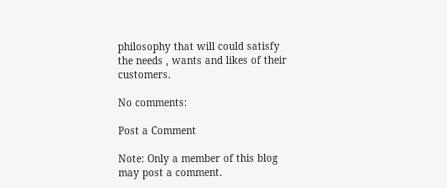philosophy that will could satisfy   the needs , wants and likes of their customers.

No comments:

Post a Comment

Note: Only a member of this blog may post a comment.